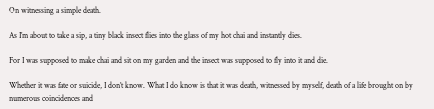On witnessing a simple death.

As I’m about to take a sip, a tiny black insect flies into the glass of my hot chai and instantly dies.

For I was supposed to make chai and sit on my garden and the insect was supposed to fly into it and die.

Whether it was fate or suicide, I don’t know. What I do know is that it was death, witnessed by myself, death of a life brought on by numerous coincidences and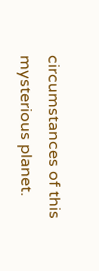circumstances of this mysterious planet.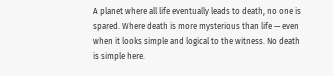A planet where all life eventually leads to death, no one is spared. Where death is more mysterious than life — even when it looks simple and logical to the witness. No death is simple here.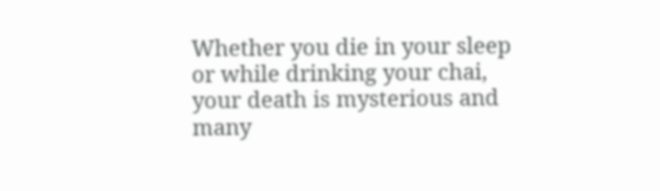Whether you die in your sleep or while drinking your chai, your death is mysterious and many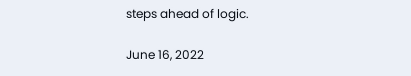steps ahead of logic.

June 16, 2022